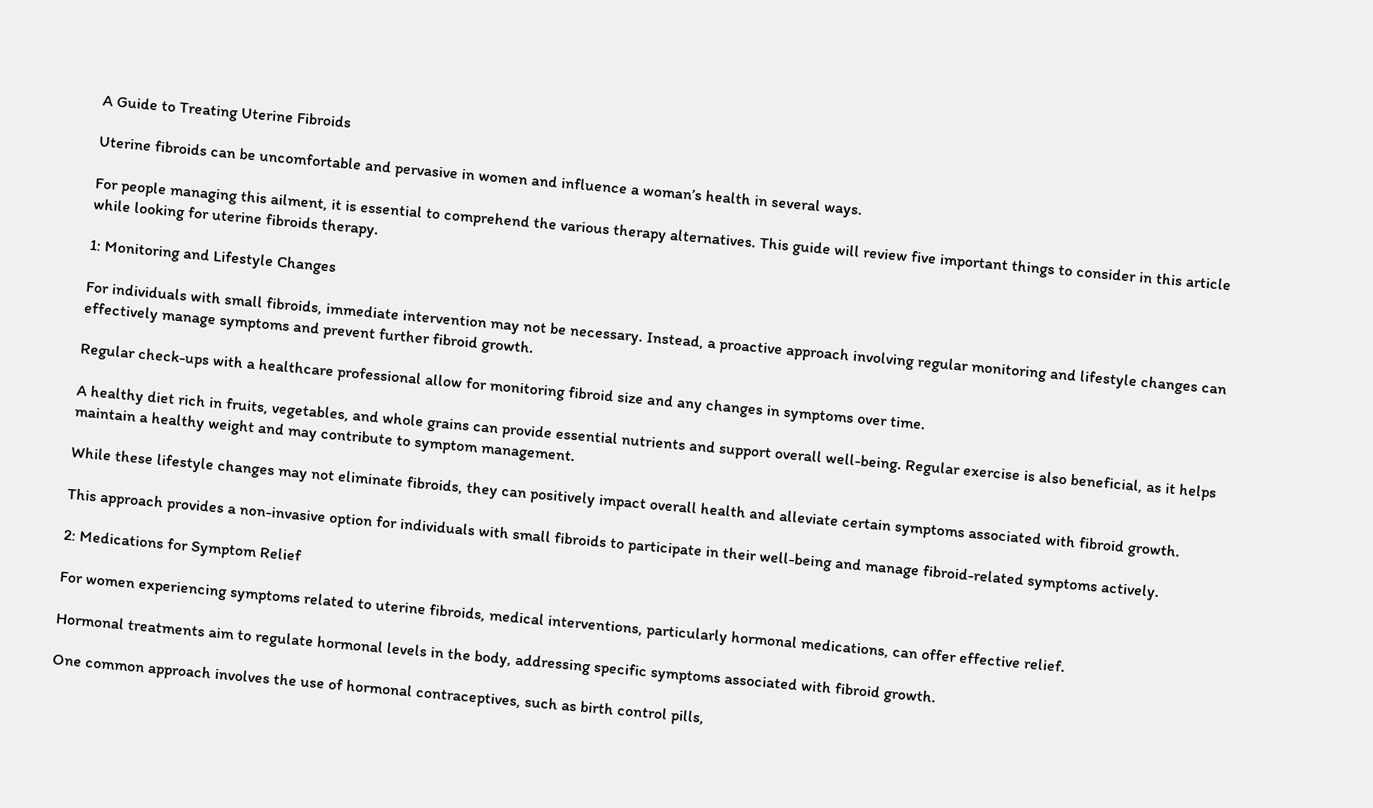A Guide to Treating Uterine Fibroids

Uterine fibroids can be uncomfortable and pervasive in women and influence a woman’s health in several ways.

For people managing this ailment, it is essential to comprehend the various therapy alternatives. This guide will review five important things to consider in this article while looking for uterine fibroids therapy.

1: Monitoring and Lifestyle Changes

For individuals with small fibroids, immediate intervention may not be necessary. Instead, a proactive approach involving regular monitoring and lifestyle changes can effectively manage symptoms and prevent further fibroid growth.

Regular check-ups with a healthcare professional allow for monitoring fibroid size and any changes in symptoms over time.

A healthy diet rich in fruits, vegetables, and whole grains can provide essential nutrients and support overall well-being. Regular exercise is also beneficial, as it helps maintain a healthy weight and may contribute to symptom management.

While these lifestyle changes may not eliminate fibroids, they can positively impact overall health and alleviate certain symptoms associated with fibroid growth.

This approach provides a non-invasive option for individuals with small fibroids to participate in their well-being and manage fibroid-related symptoms actively.

2: Medications for Symptom Relief

For women experiencing symptoms related to uterine fibroids, medical interventions, particularly hormonal medications, can offer effective relief.

Hormonal treatments aim to regulate hormonal levels in the body, addressing specific symptoms associated with fibroid growth.

One common approach involves the use of hormonal contraceptives, such as birth control pills,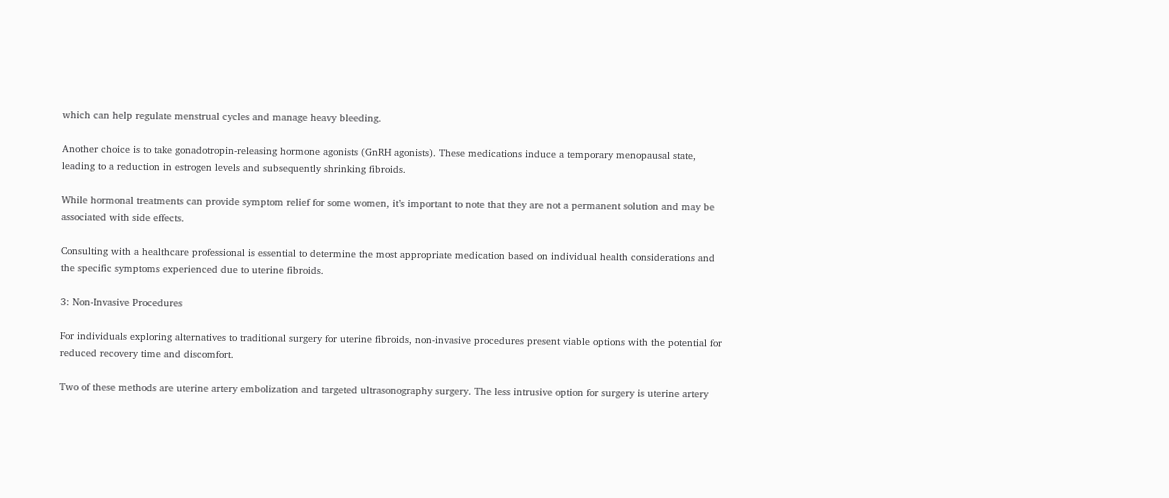which can help regulate menstrual cycles and manage heavy bleeding.

Another choice is to take gonadotropin-releasing hormone agonists (GnRH agonists). These medications induce a temporary menopausal state, leading to a reduction in estrogen levels and subsequently shrinking fibroids.

While hormonal treatments can provide symptom relief for some women, it’s important to note that they are not a permanent solution and may be associated with side effects.

Consulting with a healthcare professional is essential to determine the most appropriate medication based on individual health considerations and the specific symptoms experienced due to uterine fibroids.

3: Non-Invasive Procedures

For individuals exploring alternatives to traditional surgery for uterine fibroids, non-invasive procedures present viable options with the potential for reduced recovery time and discomfort.

Two of these methods are uterine artery embolization and targeted ultrasonography surgery. The less intrusive option for surgery is uterine artery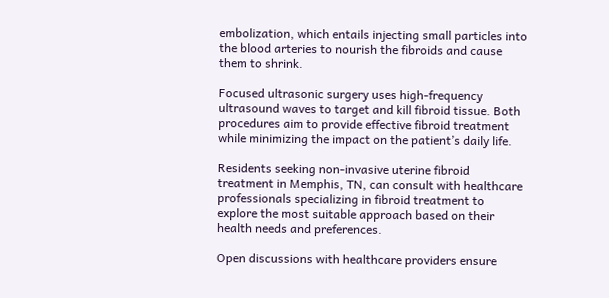embolization, which entails injecting small particles into the blood arteries to nourish the fibroids and cause them to shrink.

Focused ultrasonic surgery uses high-frequency ultrasound waves to target and kill fibroid tissue. Both procedures aim to provide effective fibroid treatment while minimizing the impact on the patient’s daily life.

Residents seeking non-invasive uterine fibroid treatment in Memphis, TN, can consult with healthcare professionals specializing in fibroid treatment to explore the most suitable approach based on their health needs and preferences.

Open discussions with healthcare providers ensure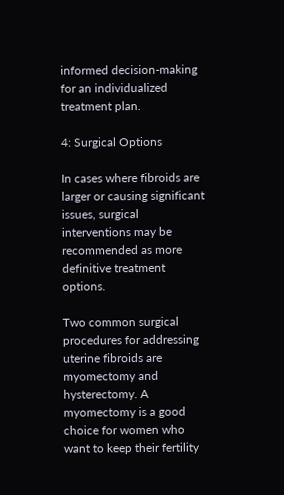informed decision-making for an individualized treatment plan.

4: Surgical Options

In cases where fibroids are larger or causing significant issues, surgical interventions may be recommended as more definitive treatment options.

Two common surgical procedures for addressing uterine fibroids are myomectomy and hysterectomy. A myomectomy is a good choice for women who want to keep their fertility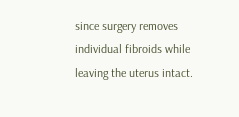since surgery removes individual fibroids while leaving the uterus intact.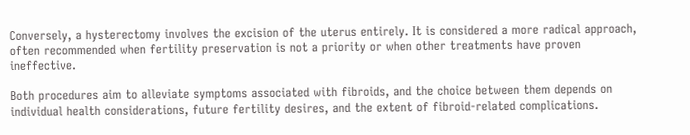Conversely, a hysterectomy involves the excision of the uterus entirely. It is considered a more radical approach, often recommended when fertility preservation is not a priority or when other treatments have proven ineffective.

Both procedures aim to alleviate symptoms associated with fibroids, and the choice between them depends on individual health considerations, future fertility desires, and the extent of fibroid-related complications.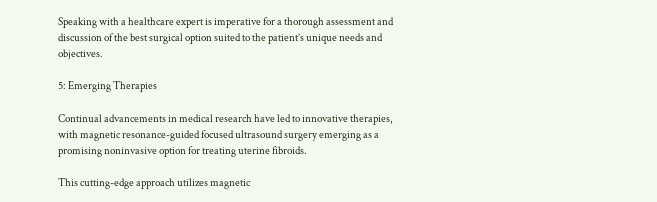Speaking with a healthcare expert is imperative for a thorough assessment and discussion of the best surgical option suited to the patient’s unique needs and objectives.

5: Emerging Therapies

Continual advancements in medical research have led to innovative therapies, with magnetic resonance-guided focused ultrasound surgery emerging as a promising noninvasive option for treating uterine fibroids.

This cutting-edge approach utilizes magnetic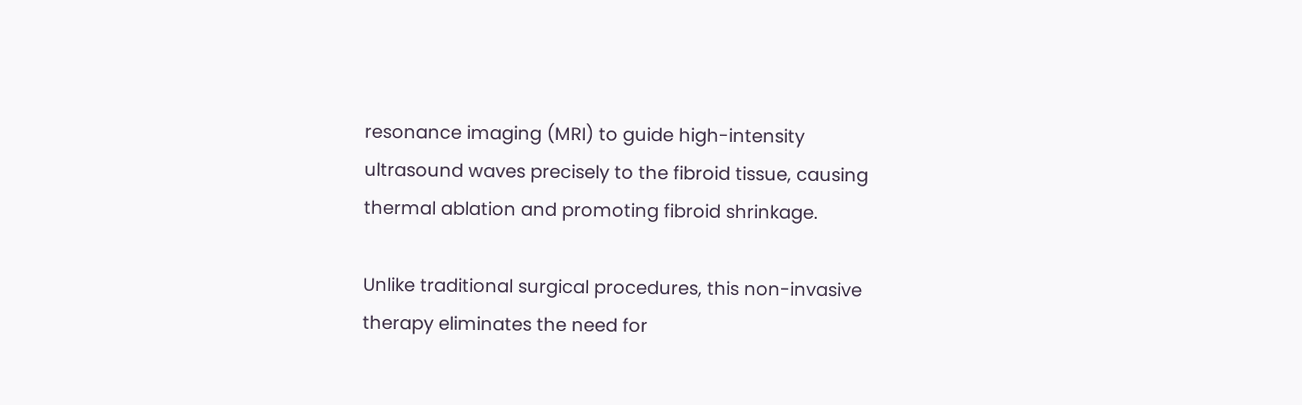resonance imaging (MRI) to guide high-intensity ultrasound waves precisely to the fibroid tissue, causing thermal ablation and promoting fibroid shrinkage.

Unlike traditional surgical procedures, this non-invasive therapy eliminates the need for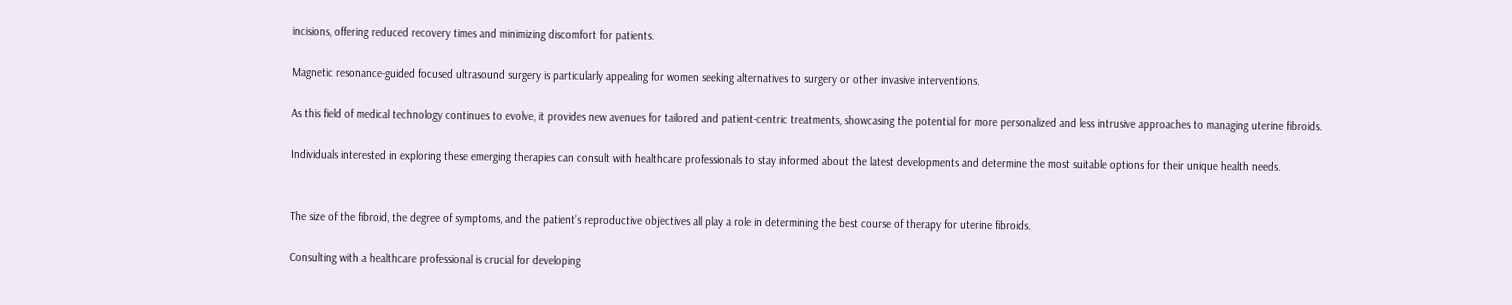incisions, offering reduced recovery times and minimizing discomfort for patients.

Magnetic resonance-guided focused ultrasound surgery is particularly appealing for women seeking alternatives to surgery or other invasive interventions.

As this field of medical technology continues to evolve, it provides new avenues for tailored and patient-centric treatments, showcasing the potential for more personalized and less intrusive approaches to managing uterine fibroids.

Individuals interested in exploring these emerging therapies can consult with healthcare professionals to stay informed about the latest developments and determine the most suitable options for their unique health needs.


The size of the fibroid, the degree of symptoms, and the patient’s reproductive objectives all play a role in determining the best course of therapy for uterine fibroids.

Consulting with a healthcare professional is crucial for developing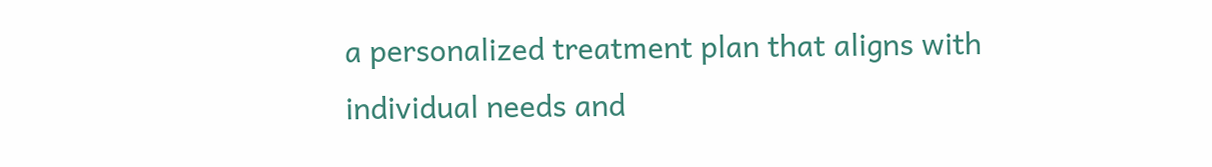a personalized treatment plan that aligns with individual needs and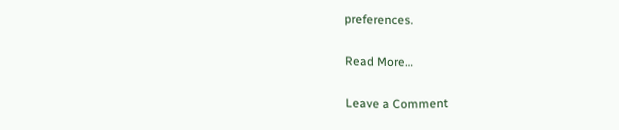preferences.

Read More…

Leave a Comment